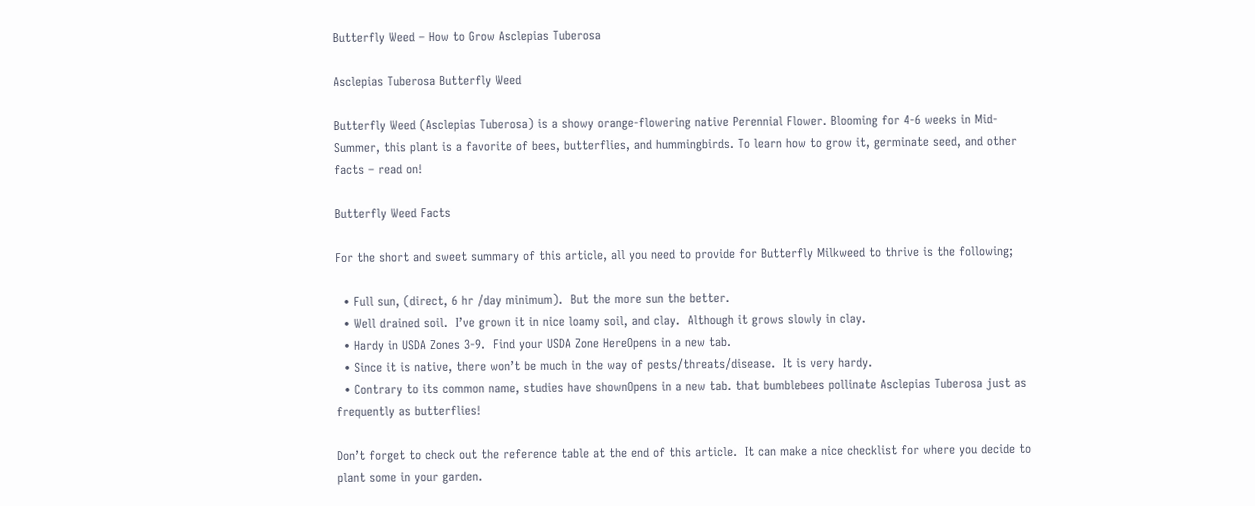Butterfly Weed – How to Grow Asclepias Tuberosa

Asclepias Tuberosa Butterfly Weed

Butterfly Weed (Asclepias Tuberosa) is a showy orange-flowering native Perennial Flower. Blooming for 4-6 weeks in Mid-Summer, this plant is a favorite of bees, butterflies, and hummingbirds. To learn how to grow it, germinate seed, and other facts – read on!

Butterfly Weed Facts

For the short and sweet summary of this article, all you need to provide for Butterfly Milkweed to thrive is the following;

  • Full sun, (direct, 6 hr /day minimum).  But the more sun the better.
  • Well drained soil.  I’ve grown it in nice loamy soil, and clay.  Although it grows slowly in clay.
  • Hardy in USDA Zones 3-9.  Find your USDA Zone HereOpens in a new tab.
  • Since it is native, there won’t be much in the way of pests/threats/disease.  It is very hardy.
  • Contrary to its common name, studies have shownOpens in a new tab. that bumblebees pollinate Asclepias Tuberosa just as frequently as butterflies!

Don’t forget to check out the reference table at the end of this article.  It can make a nice checklist for where you decide to plant some in your garden.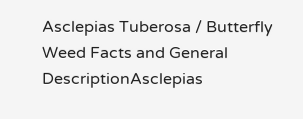Asclepias Tuberosa / Butterfly Weed Facts and General DescriptionAsclepias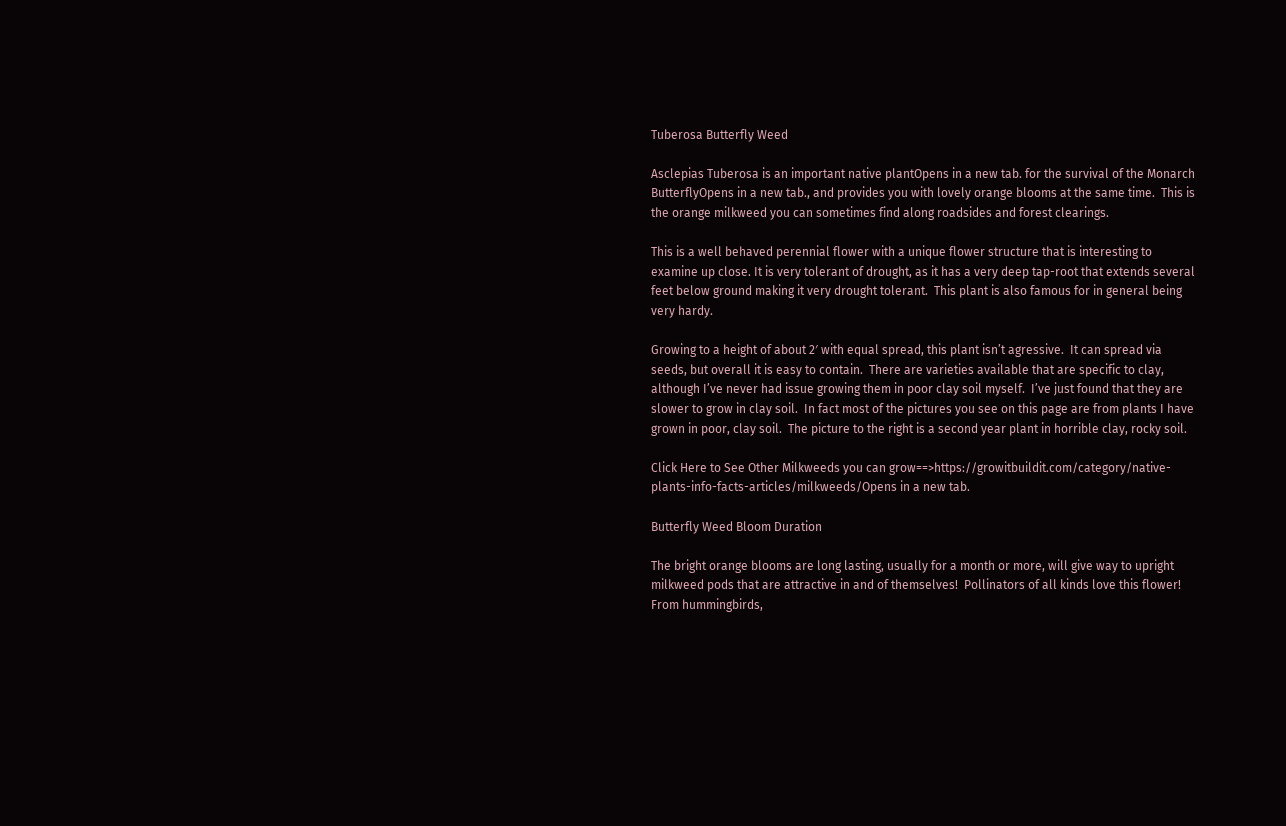Tuberosa Butterfly Weed

Asclepias Tuberosa is an important native plantOpens in a new tab. for the survival of the Monarch ButterflyOpens in a new tab., and provides you with lovely orange blooms at the same time.  This is the orange milkweed you can sometimes find along roadsides and forest clearings.

This is a well behaved perennial flower with a unique flower structure that is interesting to examine up close. It is very tolerant of drought, as it has a very deep tap-root that extends several feet below ground making it very drought tolerant.  This plant is also famous for in general being very hardy.

Growing to a height of about 2′ with equal spread, this plant isn’t agressive.  It can spread via seeds, but overall it is easy to contain.  There are varieties available that are specific to clay, although I’ve never had issue growing them in poor clay soil myself.  I’ve just found that they are slower to grow in clay soil.  In fact most of the pictures you see on this page are from plants I have grown in poor, clay soil.  The picture to the right is a second year plant in horrible clay, rocky soil.

Click Here to See Other Milkweeds you can grow==>https://growitbuildit.com/category/native-plants-info-facts-articles/milkweeds/Opens in a new tab.

Butterfly Weed Bloom Duration

The bright orange blooms are long lasting, usually for a month or more, will give way to upright milkweed pods that are attractive in and of themselves!  Pollinators of all kinds love this flower!  From hummingbirds,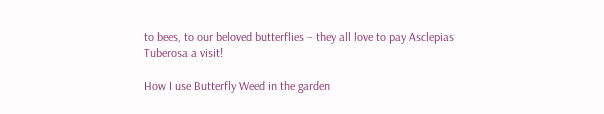to bees, to our beloved butterflies – they all love to pay Asclepias Tuberosa a visit!

How I use Butterfly Weed in the garden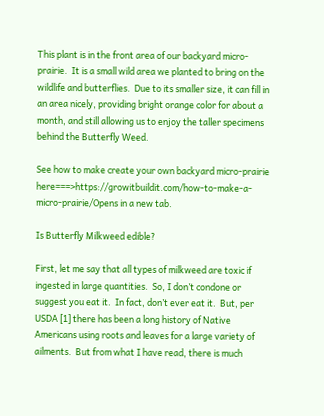This plant is in the front area of our backyard micro-prairie.  It is a small wild area we planted to bring on the wildlife and butterflies.  Due to its smaller size, it can fill in an area nicely, providing bright orange color for about a month, and still allowing us to enjoy the taller specimens behind the Butterfly Weed.

See how to make create your own backyard micro-prairie here===>https://growitbuildit.com/how-to-make-a-micro-prairie/Opens in a new tab.

Is Butterfly Milkweed edible?

First, let me say that all types of milkweed are toxic if ingested in large quantities.  So, I don’t condone or suggest you eat it.  In fact, don’t ever eat it.  But, per USDA [1] there has been a long history of Native Americans using roots and leaves for a large variety of ailments.  But from what I have read, there is much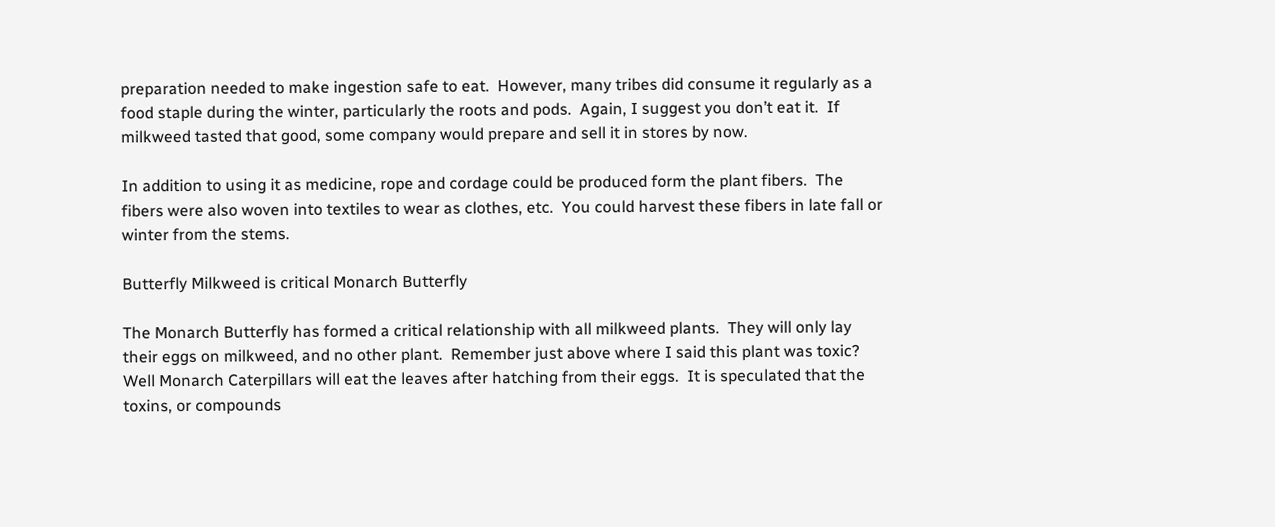preparation needed to make ingestion safe to eat.  However, many tribes did consume it regularly as a food staple during the winter, particularly the roots and pods.  Again, I suggest you don’t eat it.  If milkweed tasted that good, some company would prepare and sell it in stores by now.

In addition to using it as medicine, rope and cordage could be produced form the plant fibers.  The fibers were also woven into textiles to wear as clothes, etc.  You could harvest these fibers in late fall or winter from the stems.

Butterfly Milkweed is critical Monarch Butterfly

The Monarch Butterfly has formed a critical relationship with all milkweed plants.  They will only lay their eggs on milkweed, and no other plant.  Remember just above where I said this plant was toxic?  Well Monarch Caterpillars will eat the leaves after hatching from their eggs.  It is speculated that the toxins, or compounds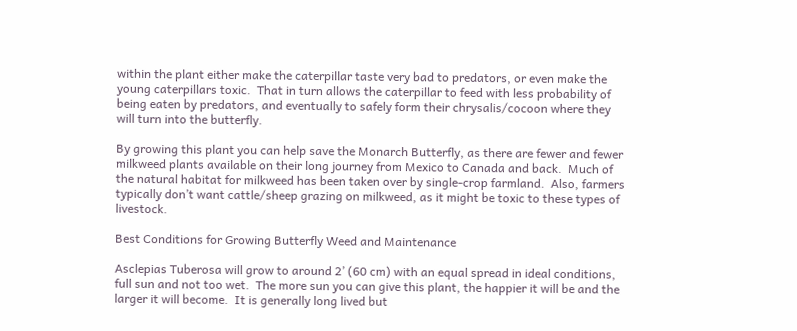within the plant either make the caterpillar taste very bad to predators, or even make the young caterpillars toxic.  That in turn allows the caterpillar to feed with less probability of being eaten by predators, and eventually to safely form their chrysalis/cocoon where they will turn into the butterfly.

By growing this plant you can help save the Monarch Butterfly, as there are fewer and fewer milkweed plants available on their long journey from Mexico to Canada and back.  Much of the natural habitat for milkweed has been taken over by single-crop farmland.  Also, farmers typically don’t want cattle/sheep grazing on milkweed, as it might be toxic to these types of livestock.

Best Conditions for Growing Butterfly Weed and Maintenance

Asclepias Tuberosa will grow to around 2’ (60 cm) with an equal spread in ideal conditions, full sun and not too wet.  The more sun you can give this plant, the happier it will be and the larger it will become.  It is generally long lived but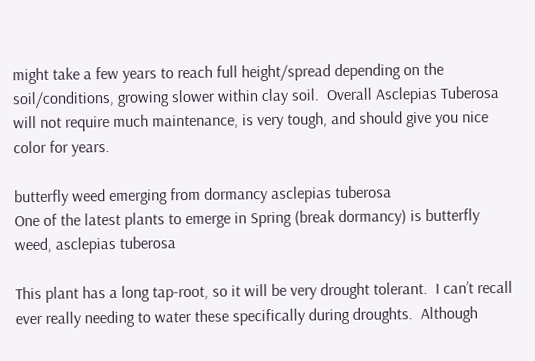might take a few years to reach full height/spread depending on the soil/conditions, growing slower within clay soil.  Overall Asclepias Tuberosa will not require much maintenance, is very tough, and should give you nice color for years.

butterfly weed emerging from dormancy asclepias tuberosa
One of the latest plants to emerge in Spring (break dormancy) is butterfly weed, asclepias tuberosa

This plant has a long tap-root, so it will be very drought tolerant.  I can’t recall ever really needing to water these specifically during droughts.  Although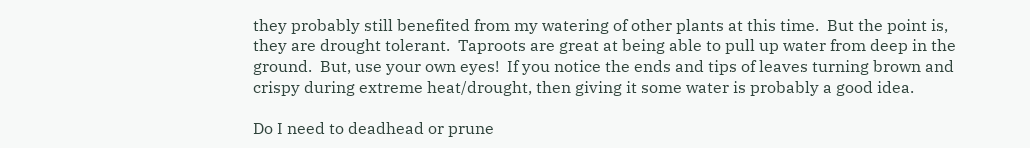they probably still benefited from my watering of other plants at this time.  But the point is, they are drought tolerant.  Taproots are great at being able to pull up water from deep in the ground.  But, use your own eyes!  If you notice the ends and tips of leaves turning brown and crispy during extreme heat/drought, then giving it some water is probably a good idea.

Do I need to deadhead or prune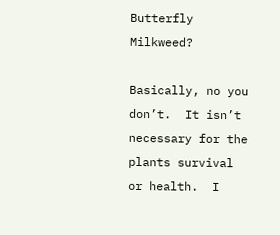Butterfly Milkweed?

Basically, no you don’t.  It isn’t necessary for the plants survival or health.  I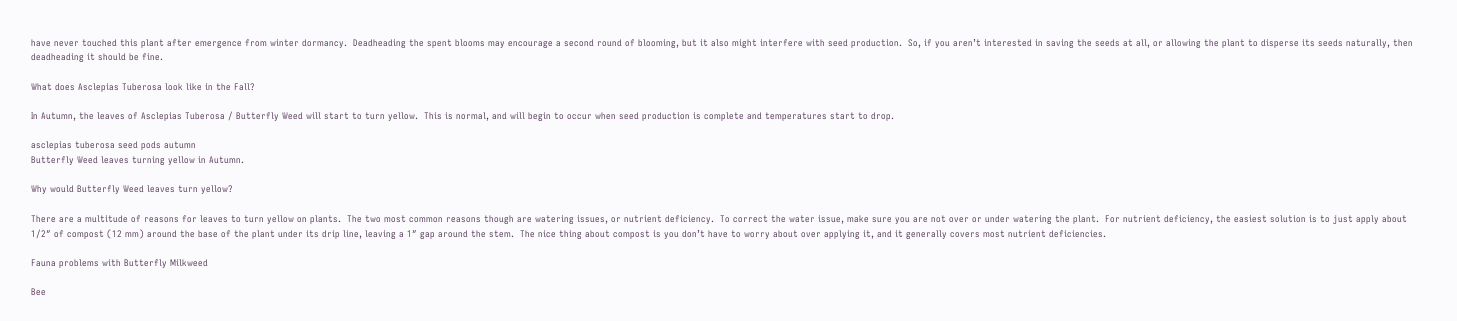have never touched this plant after emergence from winter dormancy.  Deadheading the spent blooms may encourage a second round of blooming, but it also might interfere with seed production.  So, if you aren’t interested in saving the seeds at all, or allowing the plant to disperse its seeds naturally, then deadheading it should be fine.

What does Asclepias Tuberosa look like in the Fall?

In Autumn, the leaves of Asclepias Tuberosa / Butterfly Weed will start to turn yellow.  This is normal, and will begin to occur when seed production is complete and temperatures start to drop.

asclepias tuberosa seed pods autumn
Butterfly Weed leaves turning yellow in Autumn.

Why would Butterfly Weed leaves turn yellow?

There are a multitude of reasons for leaves to turn yellow on plants.  The two most common reasons though are watering issues, or nutrient deficiency.  To correct the water issue, make sure you are not over or under watering the plant.  For nutrient deficiency, the easiest solution is to just apply about 1/2″ of compost (12 mm) around the base of the plant under its drip line, leaving a 1″ gap around the stem.  The nice thing about compost is you don’t have to worry about over applying it, and it generally covers most nutrient deficiencies.

Fauna problems with Butterfly Milkweed

Bee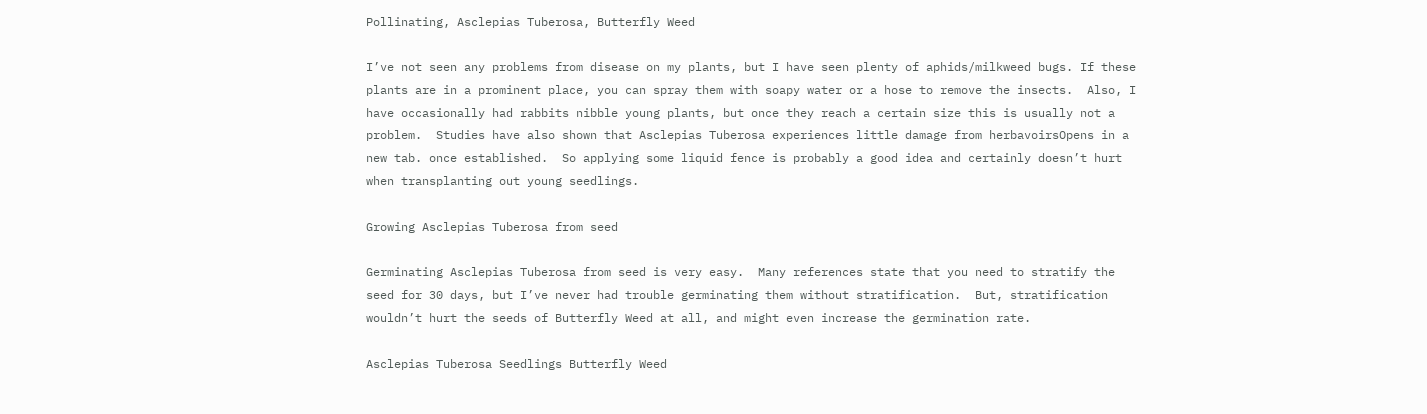Pollinating, Asclepias Tuberosa, Butterfly Weed

I’ve not seen any problems from disease on my plants, but I have seen plenty of aphids/milkweed bugs. If these plants are in a prominent place, you can spray them with soapy water or a hose to remove the insects.  Also, I have occasionally had rabbits nibble young plants, but once they reach a certain size this is usually not a problem.  Studies have also shown that Asclepias Tuberosa experiences little damage from herbavoirsOpens in a new tab. once established.  So applying some liquid fence is probably a good idea and certainly doesn’t hurt when transplanting out young seedlings.

Growing Asclepias Tuberosa from seed

Germinating Asclepias Tuberosa from seed is very easy.  Many references state that you need to stratify the seed for 30 days, but I’ve never had trouble germinating them without stratification.  But, stratification wouldn’t hurt the seeds of Butterfly Weed at all, and might even increase the germination rate.

Asclepias Tuberosa Seedlings Butterfly Weed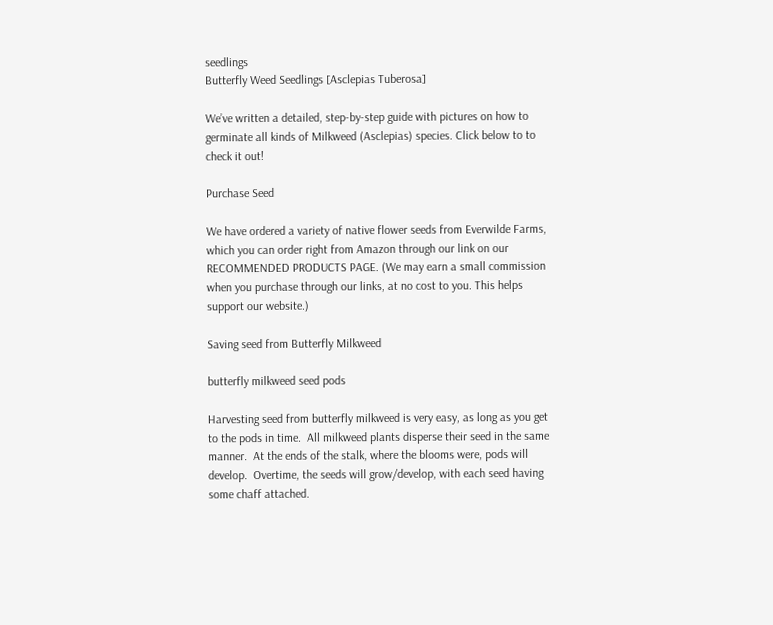seedlings
Butterfly Weed Seedlings [Asclepias Tuberosa]

We’ve written a detailed, step-by-step guide with pictures on how to germinate all kinds of Milkweed (Asclepias) species. Click below to to check it out!

Purchase Seed

We have ordered a variety of native flower seeds from Everwilde Farms, which you can order right from Amazon through our link on our RECOMMENDED PRODUCTS PAGE. (We may earn a small commission when you purchase through our links, at no cost to you. This helps support our website.)

Saving seed from Butterfly Milkweed

butterfly milkweed seed pods

Harvesting seed from butterfly milkweed is very easy, as long as you get to the pods in time.  All milkweed plants disperse their seed in the same manner.  At the ends of the stalk, where the blooms were, pods will develop.  Overtime, the seeds will grow/develop, with each seed having some chaff attached.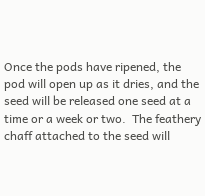Once the pods have ripened, the pod will open up as it dries, and the seed will be released one seed at a time or a week or two.  The feathery chaff attached to the seed will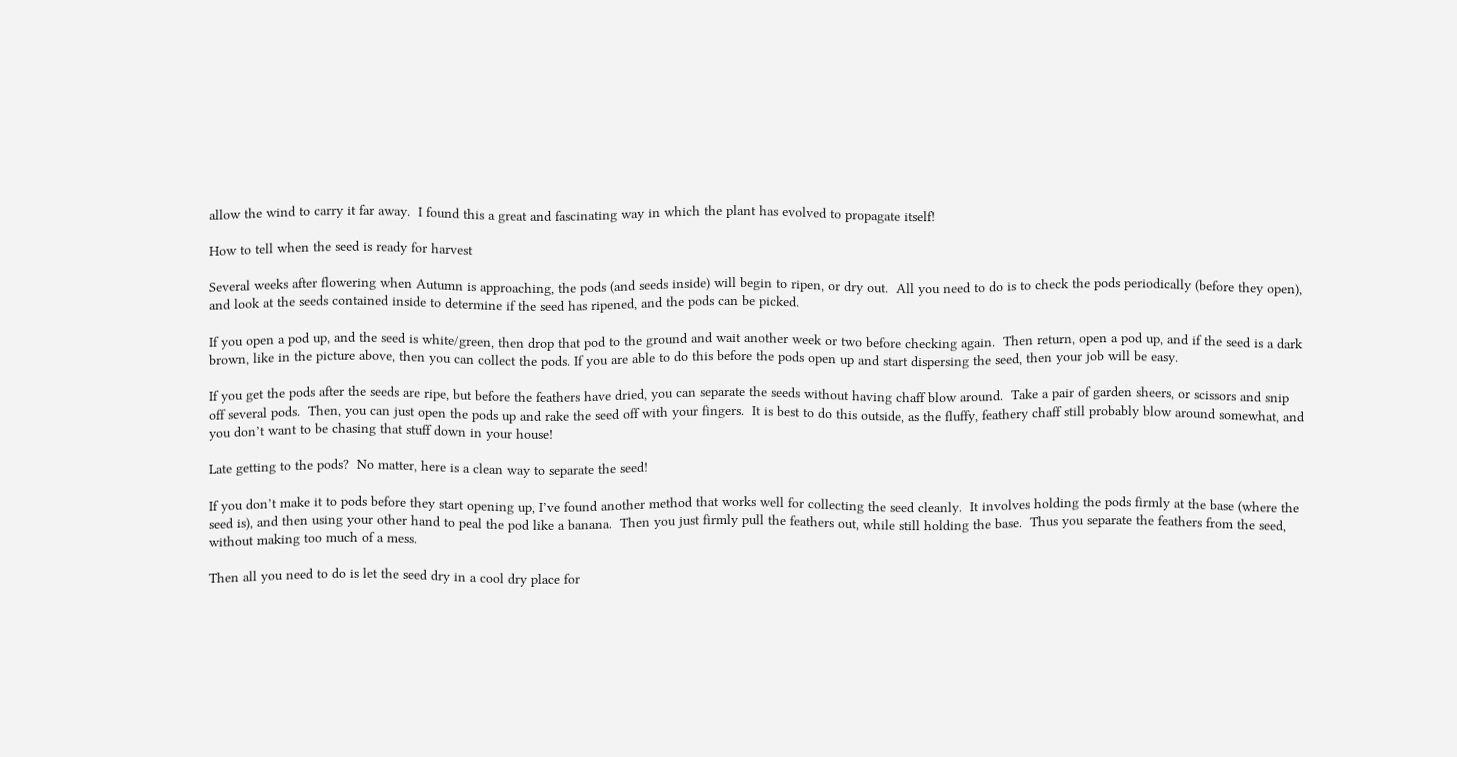allow the wind to carry it far away.  I found this a great and fascinating way in which the plant has evolved to propagate itself!

How to tell when the seed is ready for harvest

Several weeks after flowering when Autumn is approaching, the pods (and seeds inside) will begin to ripen, or dry out.  All you need to do is to check the pods periodically (before they open), and look at the seeds contained inside to determine if the seed has ripened, and the pods can be picked.

If you open a pod up, and the seed is white/green, then drop that pod to the ground and wait another week or two before checking again.  Then return, open a pod up, and if the seed is a dark brown, like in the picture above, then you can collect the pods. If you are able to do this before the pods open up and start dispersing the seed, then your job will be easy.

If you get the pods after the seeds are ripe, but before the feathers have dried, you can separate the seeds without having chaff blow around.  Take a pair of garden sheers, or scissors and snip off several pods.  Then, you can just open the pods up and rake the seed off with your fingers.  It is best to do this outside, as the fluffy, feathery chaff still probably blow around somewhat, and you don’t want to be chasing that stuff down in your house!

Late getting to the pods?  No matter, here is a clean way to separate the seed!

If you don’t make it to pods before they start opening up, I’ve found another method that works well for collecting the seed cleanly.  It involves holding the pods firmly at the base (where the seed is), and then using your other hand to peal the pod like a banana.  Then you just firmly pull the feathers out, while still holding the base.  Thus you separate the feathers from the seed, without making too much of a mess.

Then all you need to do is let the seed dry in a cool dry place for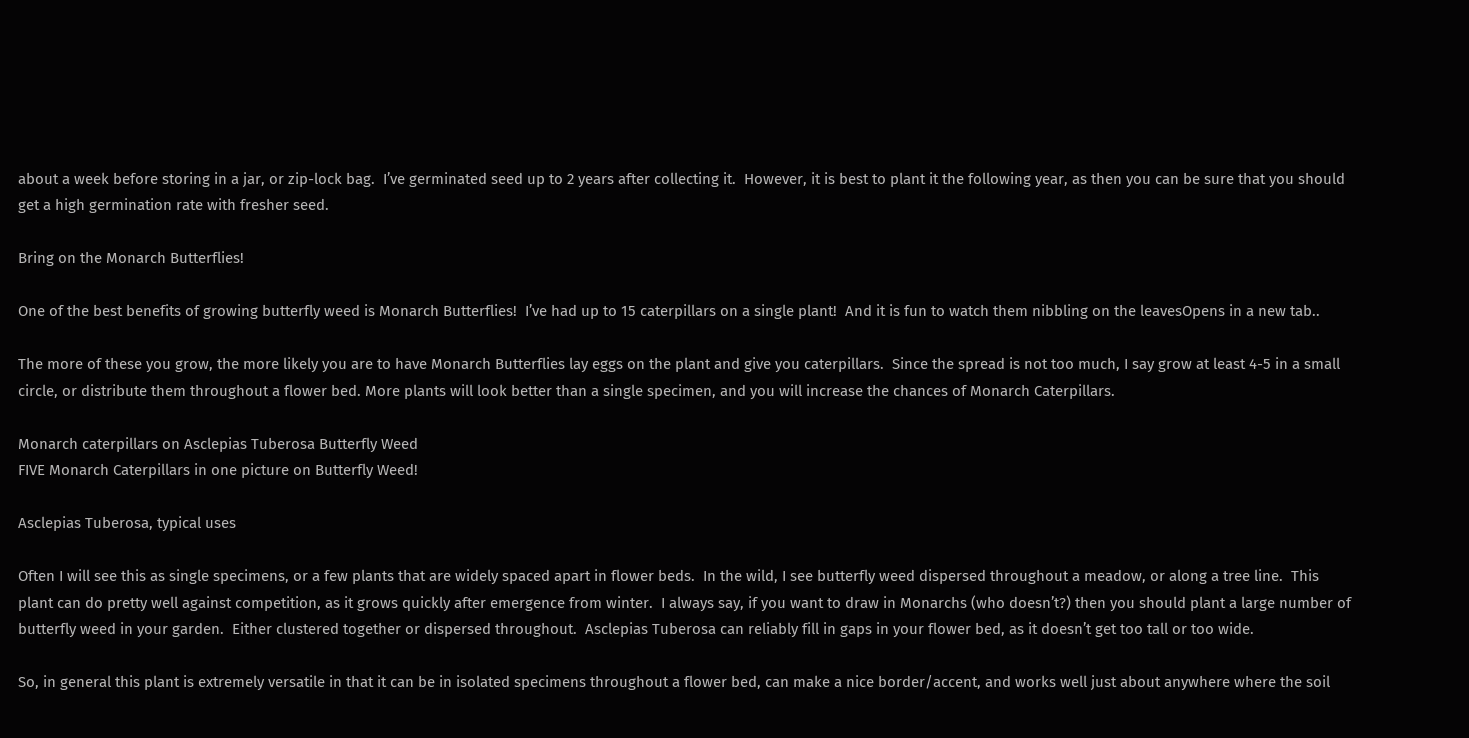about a week before storing in a jar, or zip-lock bag.  I’ve germinated seed up to 2 years after collecting it.  However, it is best to plant it the following year, as then you can be sure that you should get a high germination rate with fresher seed.

Bring on the Monarch Butterflies!

One of the best benefits of growing butterfly weed is Monarch Butterflies!  I’ve had up to 15 caterpillars on a single plant!  And it is fun to watch them nibbling on the leavesOpens in a new tab..

The more of these you grow, the more likely you are to have Monarch Butterflies lay eggs on the plant and give you caterpillars.  Since the spread is not too much, I say grow at least 4-5 in a small circle, or distribute them throughout a flower bed. More plants will look better than a single specimen, and you will increase the chances of Monarch Caterpillars.

Monarch caterpillars on Asclepias Tuberosa Butterfly Weed
FIVE Monarch Caterpillars in one picture on Butterfly Weed!

Asclepias Tuberosa, typical uses

Often I will see this as single specimens, or a few plants that are widely spaced apart in flower beds.  In the wild, I see butterfly weed dispersed throughout a meadow, or along a tree line.  This plant can do pretty well against competition, as it grows quickly after emergence from winter.  I always say, if you want to draw in Monarchs (who doesn’t?) then you should plant a large number of butterfly weed in your garden.  Either clustered together or dispersed throughout.  Asclepias Tuberosa can reliably fill in gaps in your flower bed, as it doesn’t get too tall or too wide.

So, in general this plant is extremely versatile in that it can be in isolated specimens throughout a flower bed, can make a nice border/accent, and works well just about anywhere where the soil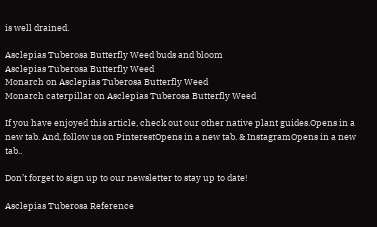is well drained.

Asclepias Tuberosa Butterfly Weed buds and bloom
Asclepias Tuberosa Butterfly Weed
Monarch on Asclepias Tuberosa Butterfly Weed
Monarch caterpillar on Asclepias Tuberosa Butterfly Weed

If you have enjoyed this article, check out our other native plant guides.Opens in a new tab. And, follow us on PinterestOpens in a new tab. & InstagramOpens in a new tab..

Don’t forget to sign up to our newsletter to stay up to date!

Asclepias Tuberosa Reference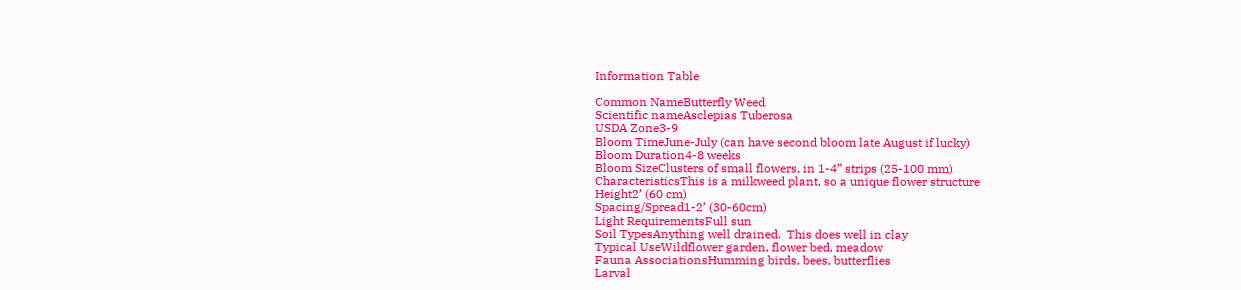Information Table

Common NameButterfly Weed
Scientific nameAsclepias Tuberosa
USDA Zone3-9
Bloom TimeJune-July (can have second bloom late August if lucky)
Bloom Duration4-8 weeks
Bloom SizeClusters of small flowers, in 1-4” strips (25-100 mm)
CharacteristicsThis is a milkweed plant, so a unique flower structure
Height2’ (60 cm)
Spacing/Spread1-2’ (30-60cm)
Light RequirementsFull sun
Soil TypesAnything well drained.  This does well in clay
Typical UseWildflower garden, flower bed, meadow
Fauna AssociationsHumming birds, bees, butterflies
Larval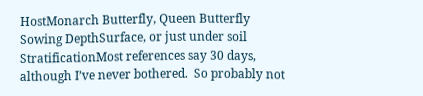HostMonarch Butterfly, Queen Butterfly
Sowing DepthSurface, or just under soil
StratificationMost references say 30 days, although I’ve never bothered.  So probably not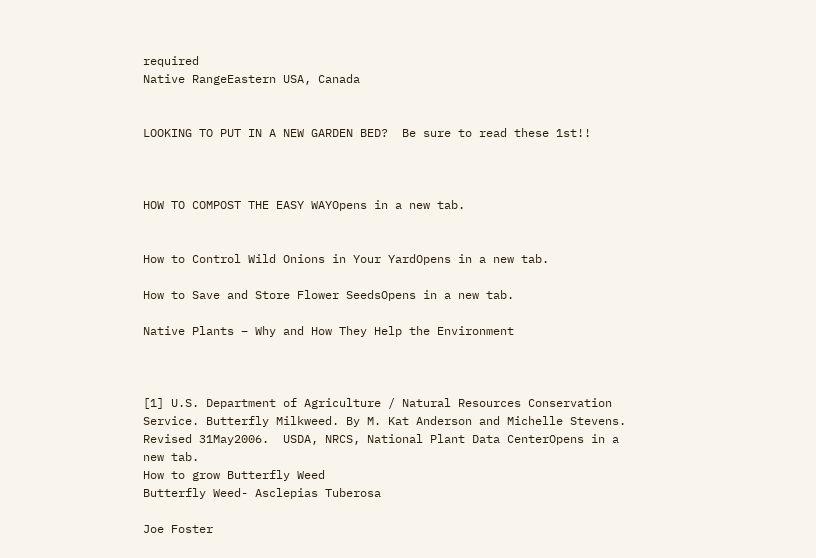required
Native RangeEastern USA, Canada


LOOKING TO PUT IN A NEW GARDEN BED?  Be sure to read these 1st!!



HOW TO COMPOST THE EASY WAYOpens in a new tab.


How to Control Wild Onions in Your YardOpens in a new tab.

How to Save and Store Flower SeedsOpens in a new tab.

Native Plants – Why and How They Help the Environment



[1] U.S. Department of Agriculture / Natural Resources Conservation Service. Butterfly Milkweed. By M. Kat Anderson and Michelle Stevens. Revised 31May2006.  USDA, NRCS, National Plant Data CenterOpens in a new tab.
How to grow Butterfly Weed
Butterfly Weed- Asclepias Tuberosa

Joe Foster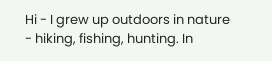Hi - I grew up outdoors in nature - hiking, fishing, hunting. In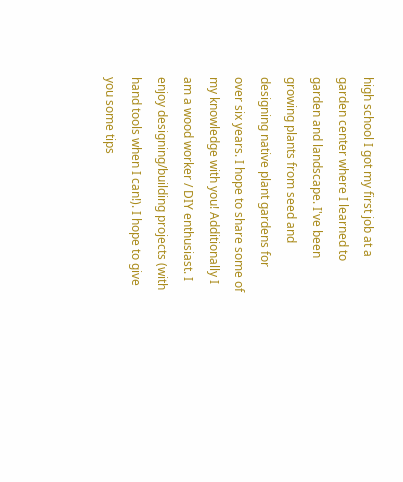high school I got my first job at a garden center where I learned to garden and landscape. I've been growing plants from seed and designing native plant gardens for over six years. I hope to share some of my knowledge with you! Additionally I am a wood worker / DIY enthusiast. I enjoy designing/building projects (with hand tools when I can!). I hope to give you some tips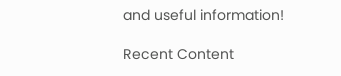and useful information!

Recent Content